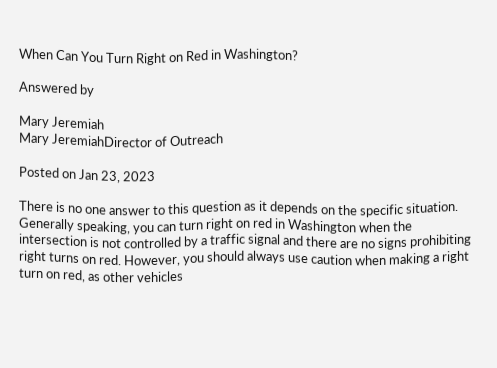When Can You Turn Right on Red in Washington?

Answered by

Mary Jeremiah
Mary JeremiahDirector of Outreach

Posted on Jan 23, 2023

There is no one answer to this question as it depends on the specific situation. Generally speaking, you can turn right on red in Washington when the intersection is not controlled by a traffic signal and there are no signs prohibiting right turns on red. However, you should always use caution when making a right turn on red, as other vehicles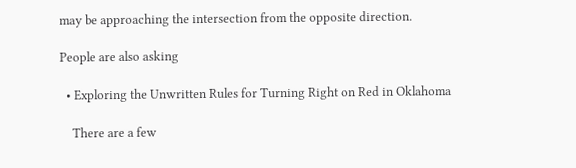may be approaching the intersection from the opposite direction.

People are also asking

  • Exploring the Unwritten Rules for Turning Right on Red in Oklahoma

    There are a few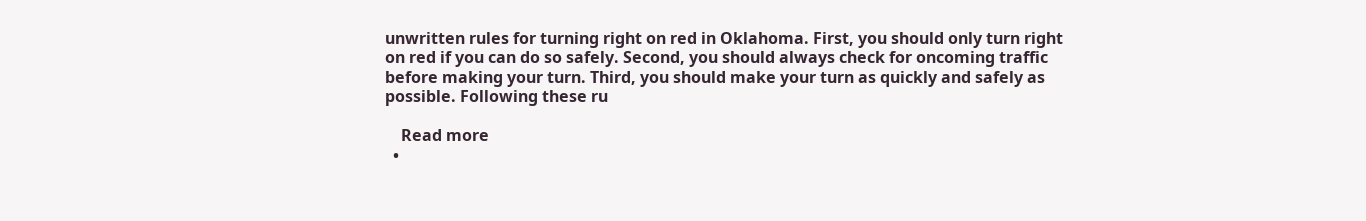unwritten rules for turning right on red in Oklahoma. First, you should only turn right on red if you can do so safely. Second, you should always check for oncoming traffic before making your turn. Third, you should make your turn as quickly and safely as possible. Following these ru

    Read more
  •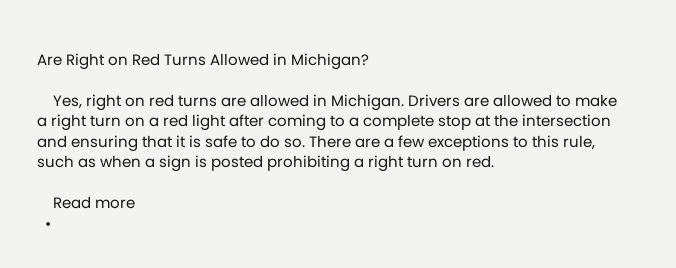Are Right on Red Turns Allowed in Michigan?

    Yes, right on red turns are allowed in Michigan. Drivers are allowed to make a right turn on a red light after coming to a complete stop at the intersection and ensuring that it is safe to do so. There are a few exceptions to this rule, such as when a sign is posted prohibiting a right turn on red.

    Read more
  •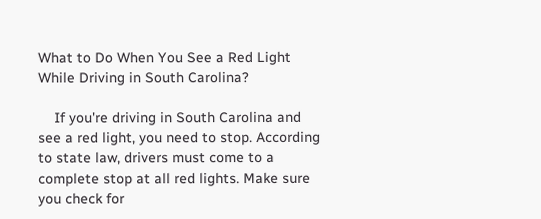What to Do When You See a Red Light While Driving in South Carolina?

    If you're driving in South Carolina and see a red light, you need to stop. According to state law, drivers must come to a complete stop at all red lights. Make sure you check for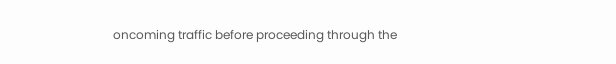oncoming traffic before proceeding through the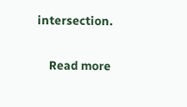intersection.

    Read more